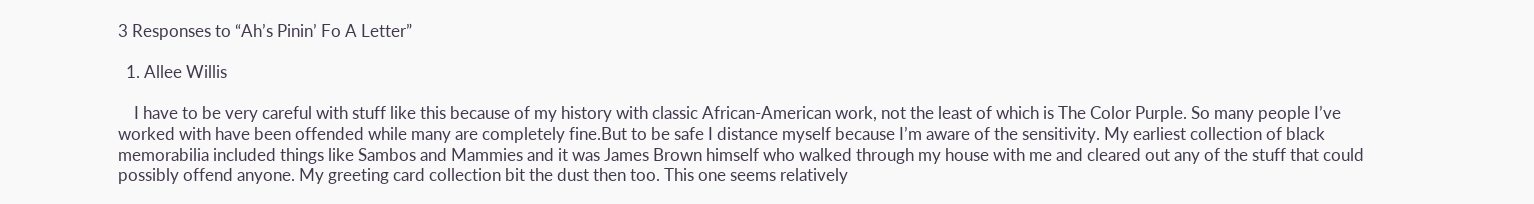3 Responses to “Ah’s Pinin’ Fo A Letter”

  1. Allee Willis

    I have to be very careful with stuff like this because of my history with classic African-American work, not the least of which is The Color Purple. So many people I’ve worked with have been offended while many are completely fine.But to be safe I distance myself because I’m aware of the sensitivity. My earliest collection of black memorabilia included things like Sambos and Mammies and it was James Brown himself who walked through my house with me and cleared out any of the stuff that could possibly offend anyone. My greeting card collection bit the dust then too. This one seems relatively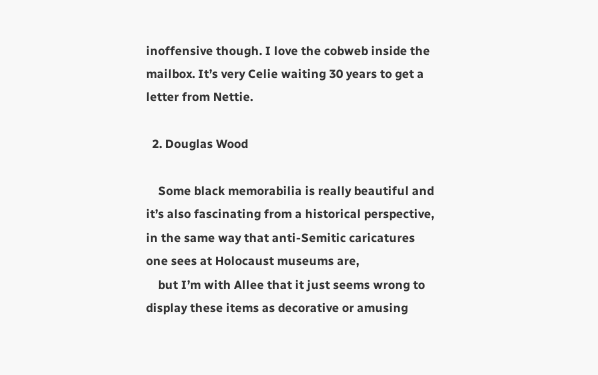inoffensive though. I love the cobweb inside the mailbox. It’s very Celie waiting 30 years to get a letter from Nettie.

  2. Douglas Wood

    Some black memorabilia is really beautiful and it’s also fascinating from a historical perspective, in the same way that anti-Semitic caricatures one sees at Holocaust museums are,
    but I’m with Allee that it just seems wrong to display these items as decorative or amusing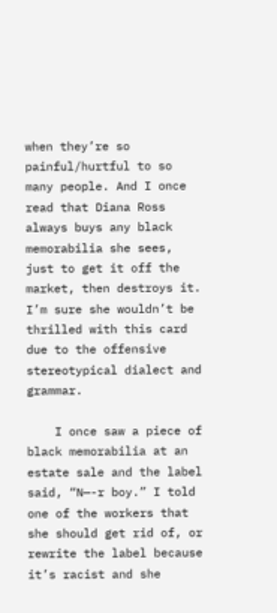when they’re so painful/hurtful to so many people. And I once read that Diana Ross always buys any black memorabilia she sees, just to get it off the market, then destroys it. I’m sure she wouldn’t be thrilled with this card due to the offensive stereotypical dialect and grammar.

    I once saw a piece of black memorabilia at an estate sale and the label said, “N—-r boy.” I told one of the workers that she should get rid of, or rewrite the label because it’s racist and she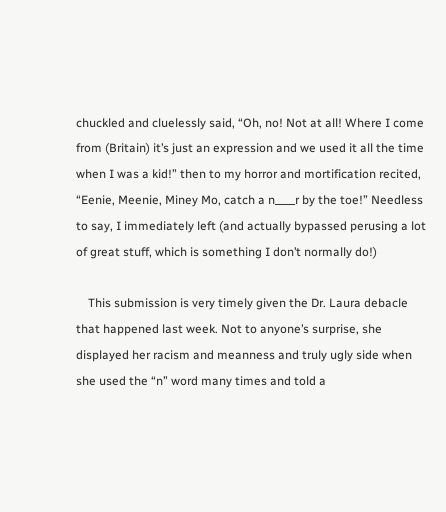chuckled and cluelessly said, “Oh, no! Not at all! Where I come from (Britain) it’s just an expression and we used it all the time when I was a kid!” then to my horror and mortification recited, “Eenie, Meenie, Miney Mo, catch a n____r by the toe!” Needless to say, I immediately left (and actually bypassed perusing a lot of great stuff, which is something I don’t normally do!)

    This submission is very timely given the Dr. Laura debacle that happened last week. Not to anyone’s surprise, she displayed her racism and meanness and truly ugly side when she used the “n” word many times and told a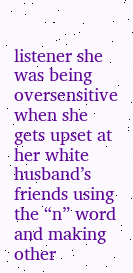listener she was being oversensitive when she gets upset at her white husband’s friends using the “n” word and making other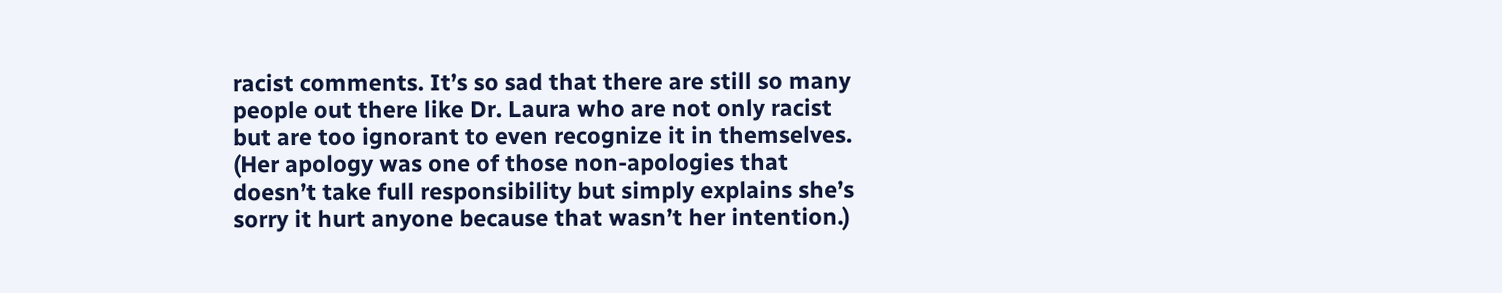racist comments. It’s so sad that there are still so many people out there like Dr. Laura who are not only racist but are too ignorant to even recognize it in themselves. (Her apology was one of those non-apologies that doesn’t take full responsibility but simply explains she’s sorry it hurt anyone because that wasn’t her intention.)